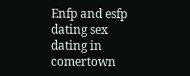Enfp and esfp dating sex dating in comertown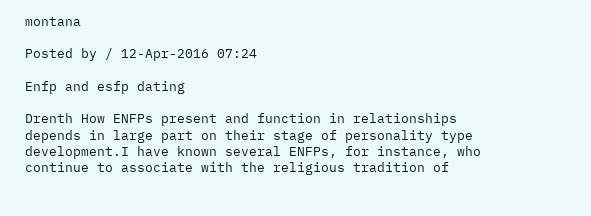montana

Posted by / 12-Apr-2016 07:24

Enfp and esfp dating

Drenth How ENFPs present and function in relationships depends in large part on their stage of personality type development.I have known several ENFPs, for instance, who continue to associate with the religious tradition of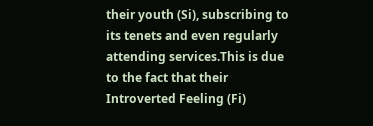their youth (Si), subscribing to its tenets and even regularly attending services.This is due to the fact that their Introverted Feeling (Fi)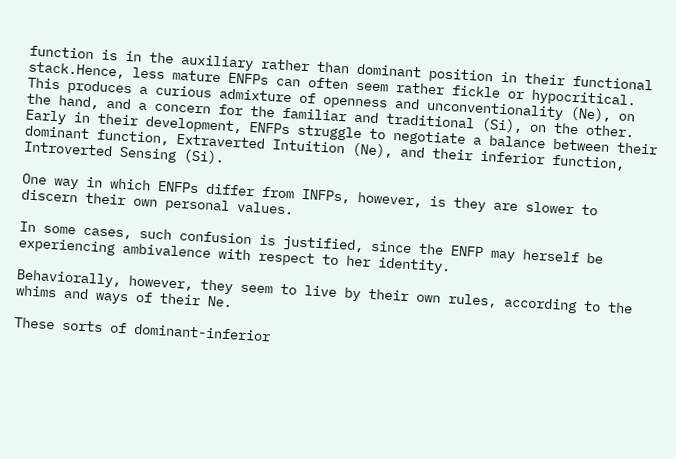function is in the auxiliary rather than dominant position in their functional stack.Hence, less mature ENFPs can often seem rather fickle or hypocritical. This produces a curious admixture of openness and unconventionality (Ne), on the hand, and a concern for the familiar and traditional (Si), on the other. Early in their development, ENFPs struggle to negotiate a balance between their dominant function, Extraverted Intuition (Ne), and their inferior function, Introverted Sensing (Si).

One way in which ENFPs differ from INFPs, however, is they are slower to discern their own personal values.

In some cases, such confusion is justified, since the ENFP may herself be experiencing ambivalence with respect to her identity.

Behaviorally, however, they seem to live by their own rules, according to the whims and ways of their Ne.

These sorts of dominant-inferior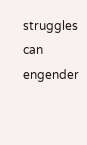struggles can engender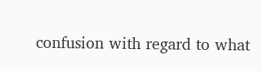confusion with regard to what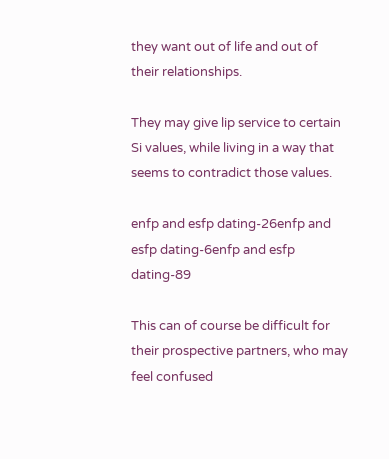they want out of life and out of their relationships.

They may give lip service to certain Si values, while living in a way that seems to contradict those values.

enfp and esfp dating-26enfp and esfp dating-6enfp and esfp dating-89

This can of course be difficult for their prospective partners, who may feel confused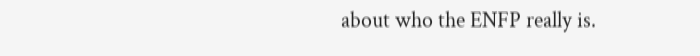about who the ENFP really is.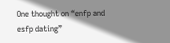One thought on “enfp and esfp dating”